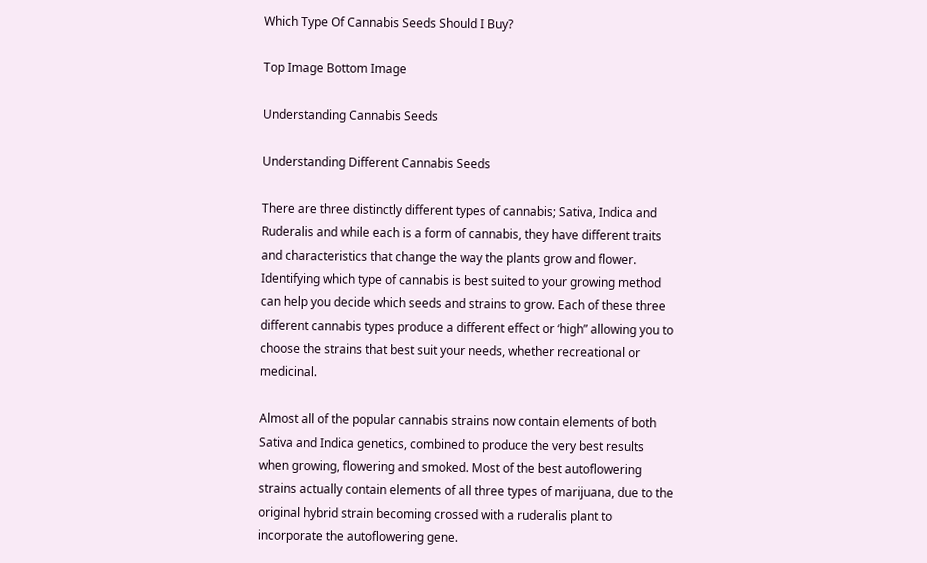Which Type Of Cannabis Seeds Should I Buy?

Top Image Bottom Image

Understanding Cannabis Seeds

Understanding Different Cannabis Seeds

There are three distinctly different types of cannabis; Sativa, Indica and Ruderalis and while each is a form of cannabis, they have different traits and characteristics that change the way the plants grow and flower. Identifying which type of cannabis is best suited to your growing method can help you decide which seeds and strains to grow. Each of these three different cannabis types produce a different effect or ‘high” allowing you to choose the strains that best suit your needs, whether recreational or medicinal.

Almost all of the popular cannabis strains now contain elements of both Sativa and Indica genetics, combined to produce the very best results when growing, flowering and smoked. Most of the best autoflowering strains actually contain elements of all three types of marijuana, due to the original hybrid strain becoming crossed with a ruderalis plant to incorporate the autoflowering gene.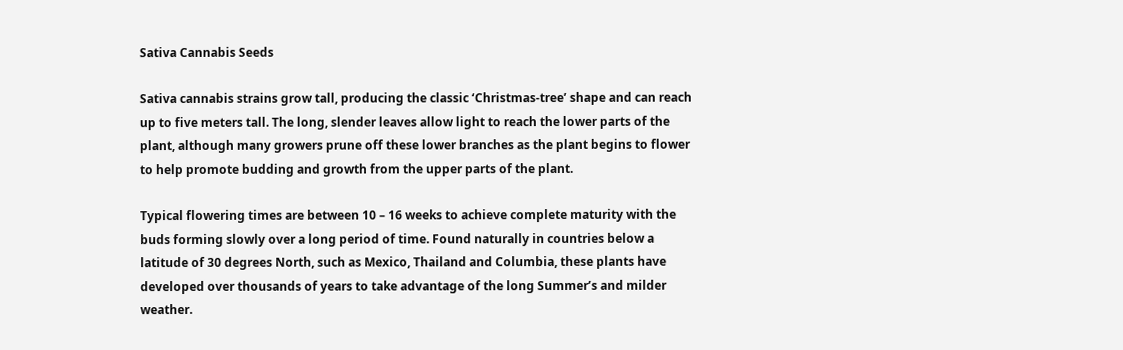Sativa Cannabis Seeds

Sativa cannabis strains grow tall, producing the classic ‘Christmas-tree’ shape and can reach up to five meters tall. The long, slender leaves allow light to reach the lower parts of the plant, although many growers prune off these lower branches as the plant begins to flower to help promote budding and growth from the upper parts of the plant.

Typical flowering times are between 10 – 16 weeks to achieve complete maturity with the buds forming slowly over a long period of time. Found naturally in countries below a latitude of 30 degrees North, such as Mexico, Thailand and Columbia, these plants have developed over thousands of years to take advantage of the long Summer’s and milder weather.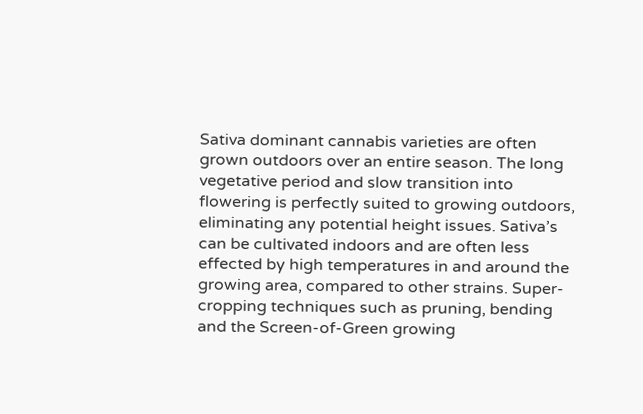Sativa dominant cannabis varieties are often grown outdoors over an entire season. The long vegetative period and slow transition into flowering is perfectly suited to growing outdoors, eliminating any potential height issues. Sativa’s can be cultivated indoors and are often less effected by high temperatures in and around the growing area, compared to other strains. Super-cropping techniques such as pruning, bending and the Screen-of-Green growing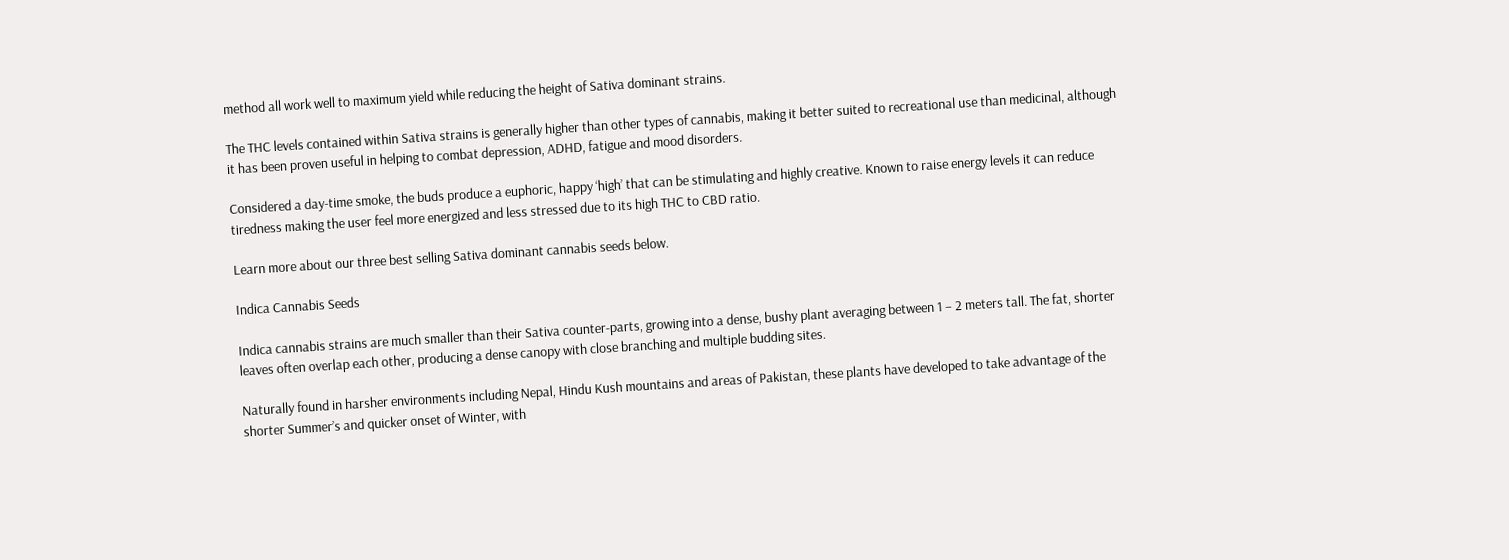method all work well to maximum yield while reducing the height of Sativa dominant strains.

The THC levels contained within Sativa strains is generally higher than other types of cannabis, making it better suited to recreational use than medicinal, although it has been proven useful in helping to combat depression, ADHD, fatigue and mood disorders.

Considered a day-time smoke, the buds produce a euphoric, happy ‘high’ that can be stimulating and highly creative. Known to raise energy levels it can reduce tiredness making the user feel more energized and less stressed due to its high THC to CBD ratio.

Learn more about our three best selling Sativa dominant cannabis seeds below.

Indica Cannabis Seeds

Indica cannabis strains are much smaller than their Sativa counter-parts, growing into a dense, bushy plant averaging between 1 – 2 meters tall. The fat, shorter leaves often overlap each other, producing a dense canopy with close branching and multiple budding sites.

Naturally found in harsher environments including Nepal, Hindu Kush mountains and areas of Pakistan, these plants have developed to take advantage of the shorter Summer’s and quicker onset of Winter, with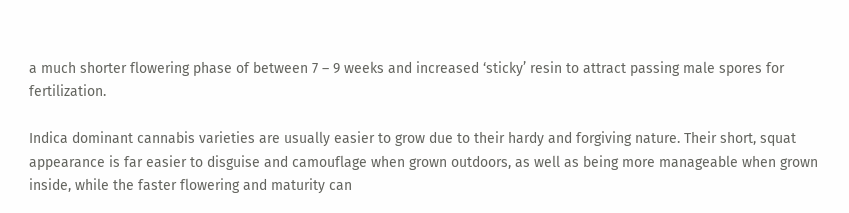a much shorter flowering phase of between 7 – 9 weeks and increased ‘sticky’ resin to attract passing male spores for fertilization.

Indica dominant cannabis varieties are usually easier to grow due to their hardy and forgiving nature. Their short, squat appearance is far easier to disguise and camouflage when grown outdoors, as well as being more manageable when grown inside, while the faster flowering and maturity can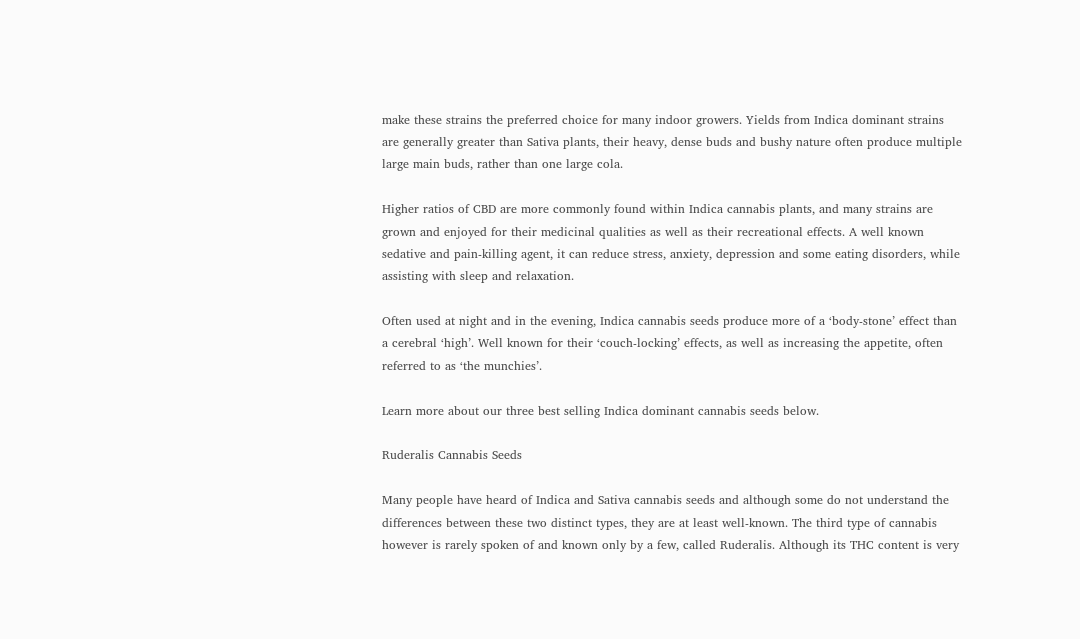make these strains the preferred choice for many indoor growers. Yields from Indica dominant strains are generally greater than Sativa plants, their heavy, dense buds and bushy nature often produce multiple large main buds, rather than one large cola.

Higher ratios of CBD are more commonly found within Indica cannabis plants, and many strains are grown and enjoyed for their medicinal qualities as well as their recreational effects. A well known sedative and pain-killing agent, it can reduce stress, anxiety, depression and some eating disorders, while assisting with sleep and relaxation.

Often used at night and in the evening, Indica cannabis seeds produce more of a ‘body-stone’ effect than a cerebral ‘high’. Well known for their ‘couch-locking’ effects, as well as increasing the appetite, often referred to as ‘the munchies’.

Learn more about our three best selling Indica dominant cannabis seeds below.

Ruderalis Cannabis Seeds

Many people have heard of Indica and Sativa cannabis seeds and although some do not understand the differences between these two distinct types, they are at least well-known. The third type of cannabis however is rarely spoken of and known only by a few, called Ruderalis. Although its THC content is very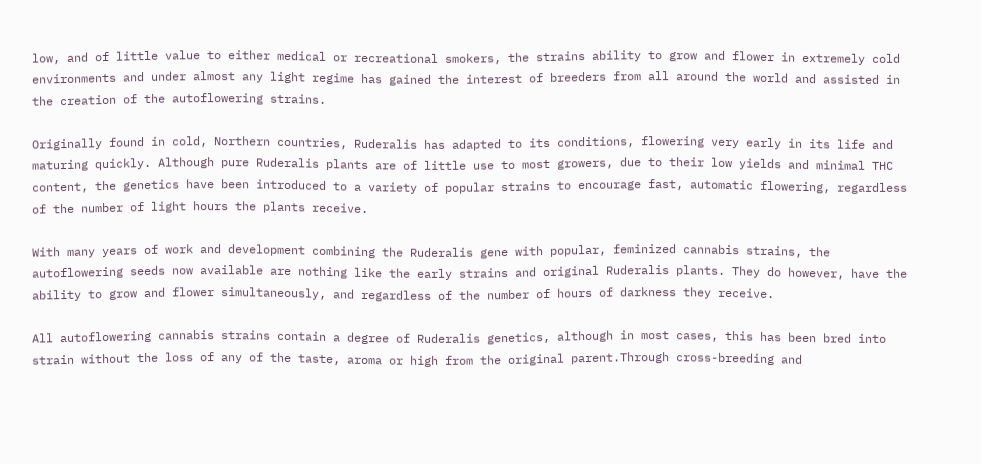low, and of little value to either medical or recreational smokers, the strains ability to grow and flower in extremely cold environments and under almost any light regime has gained the interest of breeders from all around the world and assisted in the creation of the autoflowering strains.

Originally found in cold, Northern countries, Ruderalis has adapted to its conditions, flowering very early in its life and maturing quickly. Although pure Ruderalis plants are of little use to most growers, due to their low yields and minimal THC content, the genetics have been introduced to a variety of popular strains to encourage fast, automatic flowering, regardless of the number of light hours the plants receive.

With many years of work and development combining the Ruderalis gene with popular, feminized cannabis strains, the autoflowering seeds now available are nothing like the early strains and original Ruderalis plants. They do however, have the ability to grow and flower simultaneously, and regardless of the number of hours of darkness they receive.

All autoflowering cannabis strains contain a degree of Ruderalis genetics, although in most cases, this has been bred into strain without the loss of any of the taste, aroma or high from the original parent.Through cross-breeding and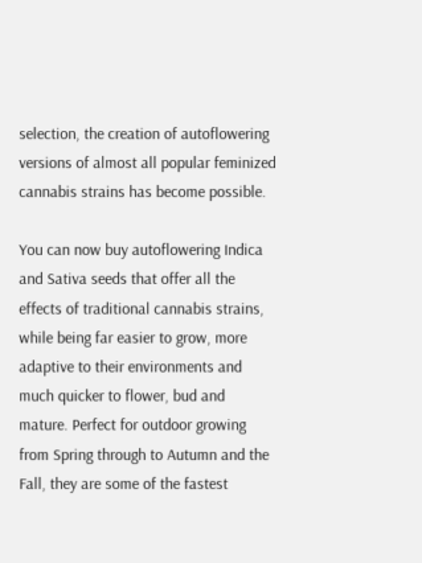selection, the creation of autoflowering versions of almost all popular feminized cannabis strains has become possible.

You can now buy autoflowering Indica and Sativa seeds that offer all the effects of traditional cannabis strains, while being far easier to grow, more adaptive to their environments and much quicker to flower, bud and mature. Perfect for outdoor growing from Spring through to Autumn and the Fall, they are some of the fastest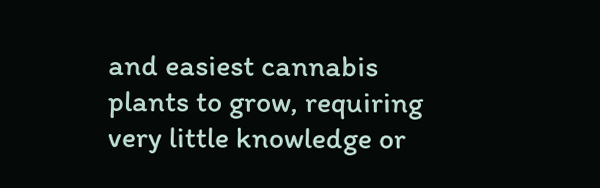and easiest cannabis plants to grow, requiring very little knowledge or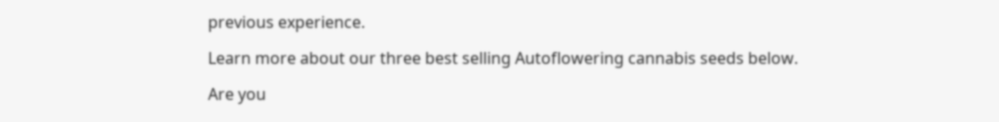previous experience.

Learn more about our three best selling Autoflowering cannabis seeds below.

Are you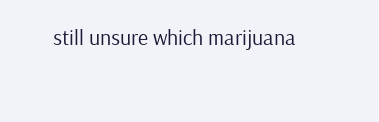still unsure which marijuana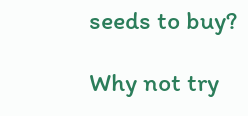seeds to buy?

Why not try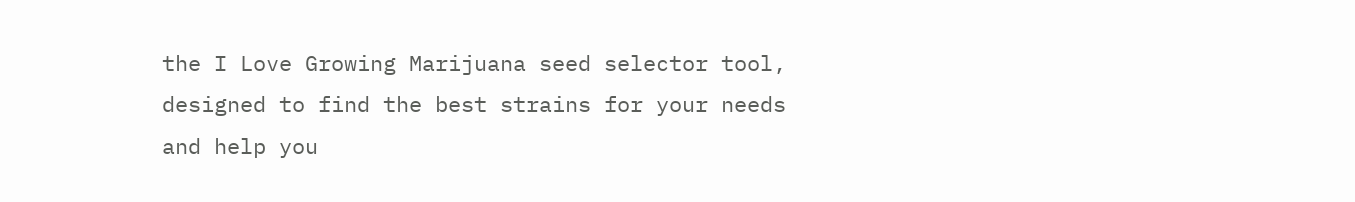the I Love Growing Marijuana seed selector tool, designed to find the best strains for your needs and help you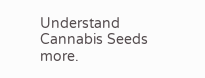Understand Cannabis Seeds more.